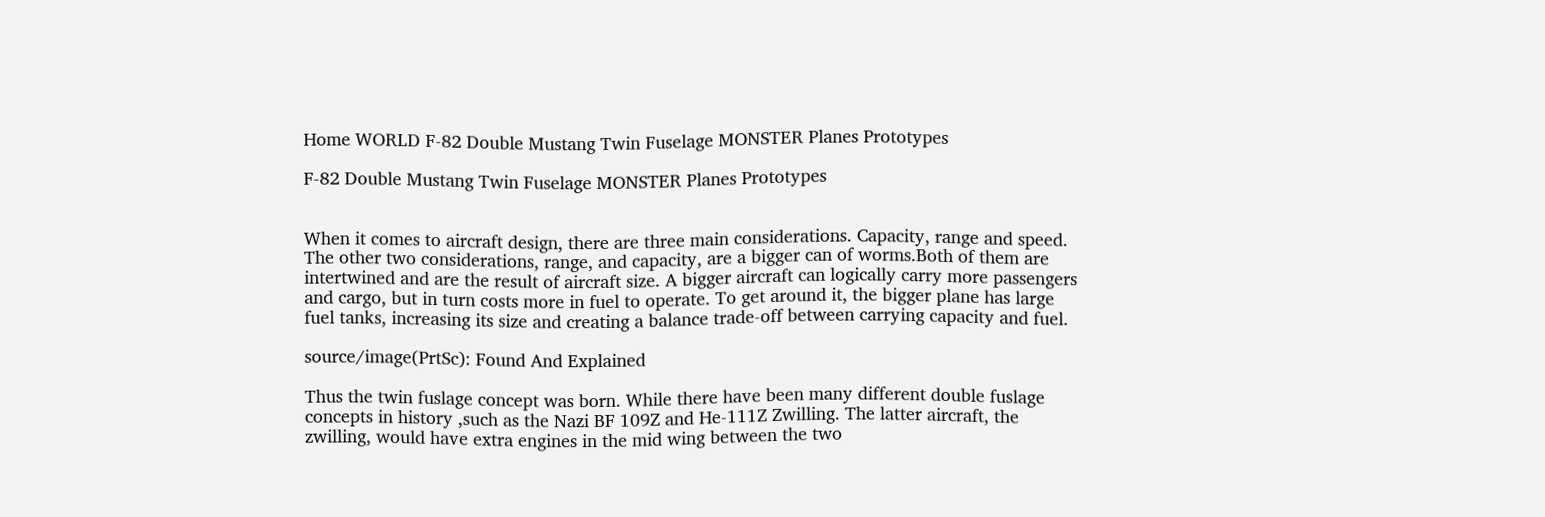Home WORLD F-82 Double Mustang Twin Fuselage MONSTER Planes Prototypes

F-82 Double Mustang Twin Fuselage MONSTER Planes Prototypes


When it comes to aircraft design, there are three main considerations. Capacity, range and speed. The other two considerations, range, and capacity, are a bigger can of worms.Both of them are intertwined and are the result of aircraft size. A bigger aircraft can logically carry more passengers and cargo, but in turn costs more in fuel to operate. To get around it, the bigger plane has large fuel tanks, increasing its size and creating a balance trade-off between carrying capacity and fuel.

source/image(PrtSc): Found And Explained

Thus the twin fuslage concept was born. While there have been many different double fuslage concepts in history ,such as the Nazi BF 109Z and He-111Z Zwilling. The latter aircraft, the zwilling, would have extra engines in the mid wing between the two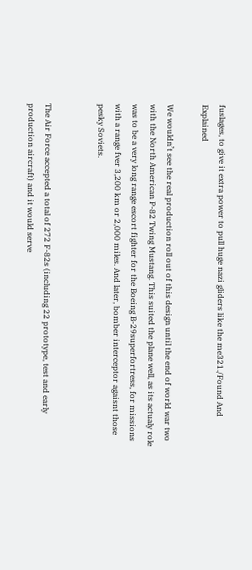fuslages, to give it extra power to pull huge nazi gliders like the me321./Found And Explained

We wouldn’t see the real production roll out of this design until the end of world war two with the North American P-82 Twing Mustang. This suited the plane well, as its actualy role was to be a very long range escort fighter for the Boeing B-29superfortress, for missions with a range fver 3,200 km or 2,000 miles. And later, bomber interceptor agaisnt those pesky Soviets.


The Air Force accepted a total of 272 F-82s (including 22 prototype, test and early production aircraft) and it would serve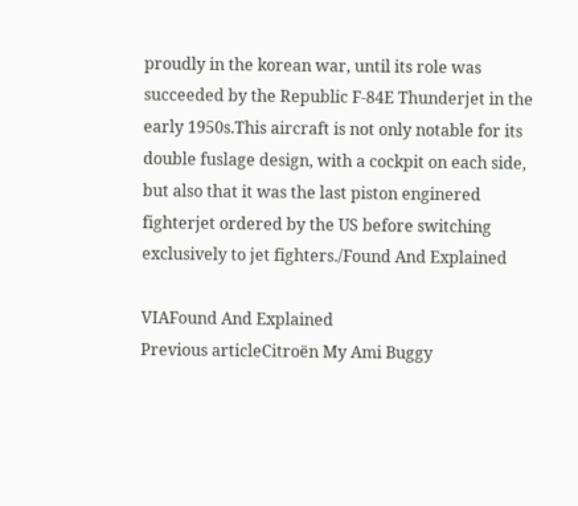proudly in the korean war, until its role was succeeded by the Republic F-84E Thunderjet in the early 1950s.This aircraft is not only notable for its double fuslage design, with a cockpit on each side, but also that it was the last piston enginered fighterjet ordered by the US before switching exclusively to jet fighters./Found And Explained

VIAFound And Explained
Previous articleCitroën My Ami Buggy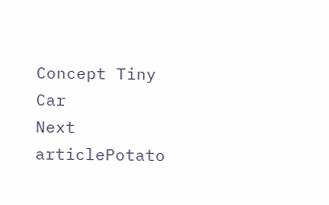Concept Tiny Car
Next articlePotato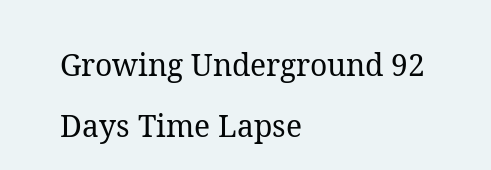Growing Underground 92 Days Time Lapse